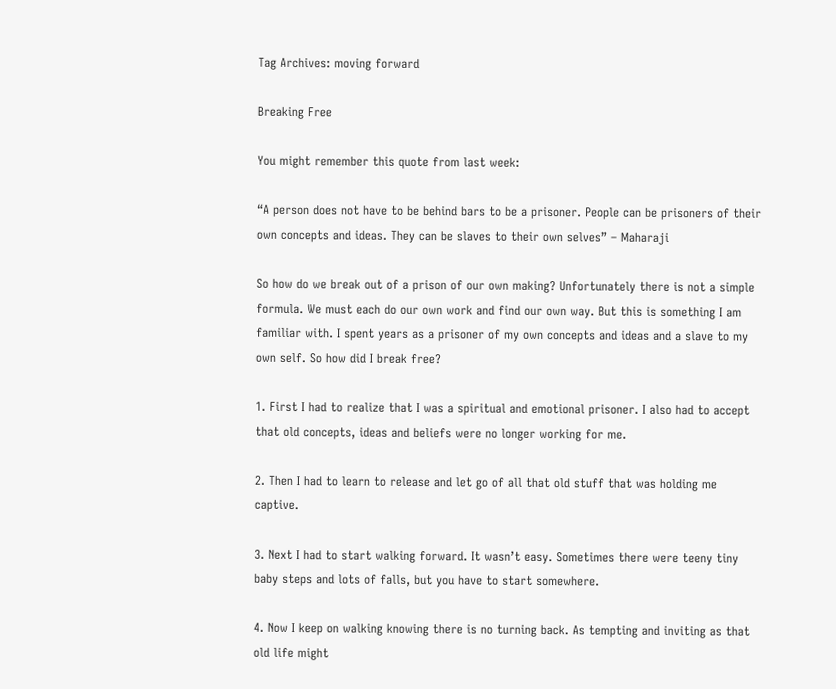Tag Archives: moving forward

Breaking Free

You might remember this quote from last week:

“A person does not have to be behind bars to be a prisoner. People can be prisoners of their own concepts and ideas. They can be slaves to their own selves” – Maharaji

So how do we break out of a prison of our own making? Unfortunately there is not a simple formula. We must each do our own work and find our own way. But this is something I am familiar with. I spent years as a prisoner of my own concepts and ideas and a slave to my own self. So how did I break free?

1. First I had to realize that I was a spiritual and emotional prisoner. I also had to accept that old concepts, ideas and beliefs were no longer working for me.

2. Then I had to learn to release and let go of all that old stuff that was holding me captive.

3. Next I had to start walking forward. It wasn’t easy. Sometimes there were teeny tiny baby steps and lots of falls, but you have to start somewhere.

4. Now I keep on walking knowing there is no turning back. As tempting and inviting as that old life might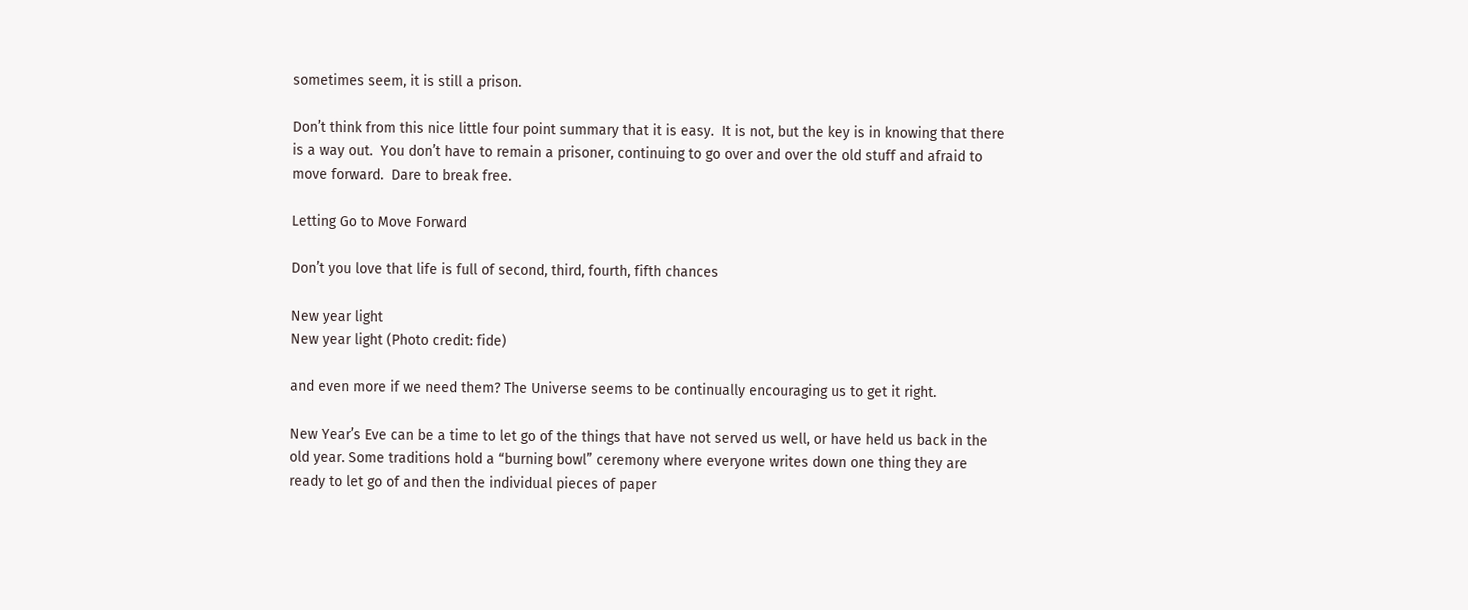sometimes seem, it is still a prison.

Don’t think from this nice little four point summary that it is easy.  It is not, but the key is in knowing that there is a way out.  You don’t have to remain a prisoner, continuing to go over and over the old stuff and afraid to move forward.  Dare to break free.

Letting Go to Move Forward

Don’t you love that life is full of second, third, fourth, fifth chances

New year light
New year light (Photo credit: fide)

and even more if we need them? The Universe seems to be continually encouraging us to get it right.

New Year’s Eve can be a time to let go of the things that have not served us well, or have held us back in the old year. Some traditions hold a “burning bowl” ceremony where everyone writes down one thing they are ready to let go of and then the individual pieces of paper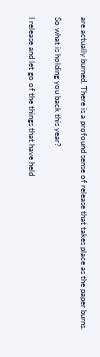are actually burned. There is a profound sense of release that takes place as the paper burns.

So what is holding you back this year?

I release and let go of the things that have held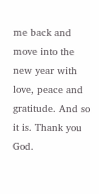me back and move into the new year with love, peace and gratitude. And so it is. Thank you God.